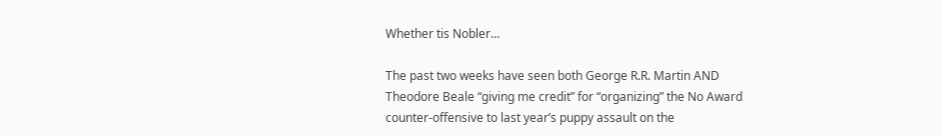Whether tis Nobler…

The past two weeks have seen both George R.R. Martin AND Theodore Beale “giving me credit” for “organizing” the No Award counter-offensive to last year’s puppy assault on the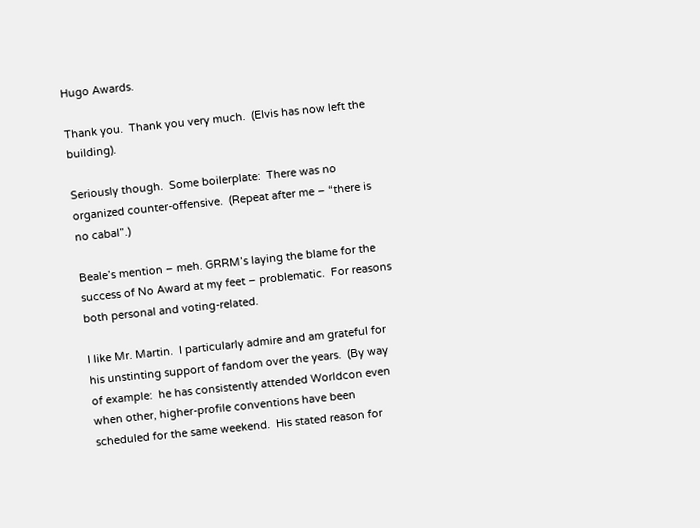Hugo Awards.

Thank you.  Thank you very much.  (Elvis has now left the building).

Seriously though.  Some boilerplate:  There was no organized counter-offensive.  (Repeat after me – “there is no cabal”.)

Beale’s mention – meh. GRRM’s laying the blame for the success of No Award at my feet – problematic.  For reasons both personal and voting-related.

I like Mr. Martin.  I particularly admire and am grateful for his unstinting support of fandom over the years.  (By way of example:  he has consistently attended Worldcon even when other, higher-profile conventions have been scheduled for the same weekend.  His stated reason for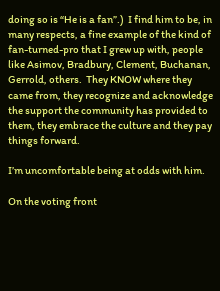doing so is “He is a fan”.)  I find him to be, in  many respects, a fine example of the kind of fan-turned-pro that I grew up with, people like Asimov, Bradbury, Clement, Buchanan, Gerrold, others.  They KNOW where they came from, they recognize and acknowledge the support the community has provided to them, they embrace the culture and they pay things forward.

I’m uncomfortable being at odds with him.

On the voting front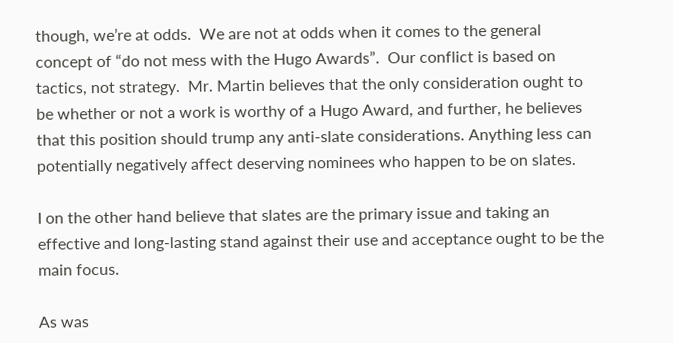though, we’re at odds.  We are not at odds when it comes to the general concept of “do not mess with the Hugo Awards”.  Our conflict is based on tactics, not strategy.  Mr. Martin believes that the only consideration ought to be whether or not a work is worthy of a Hugo Award, and further, he believes that this position should trump any anti-slate considerations. Anything less can potentially negatively affect deserving nominees who happen to be on slates.

I on the other hand believe that slates are the primary issue and taking an effective and long-lasting stand against their use and acceptance ought to be the main focus.

As was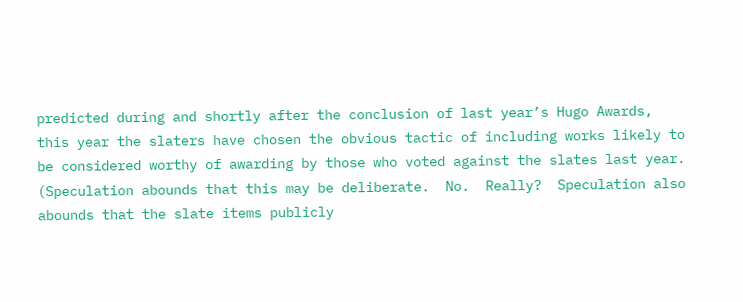predicted during and shortly after the conclusion of last year’s Hugo Awards, this year the slaters have chosen the obvious tactic of including works likely to be considered worthy of awarding by those who voted against the slates last year.  (Speculation abounds that this may be deliberate.  No.  Really?  Speculation also abounds that the slate items publicly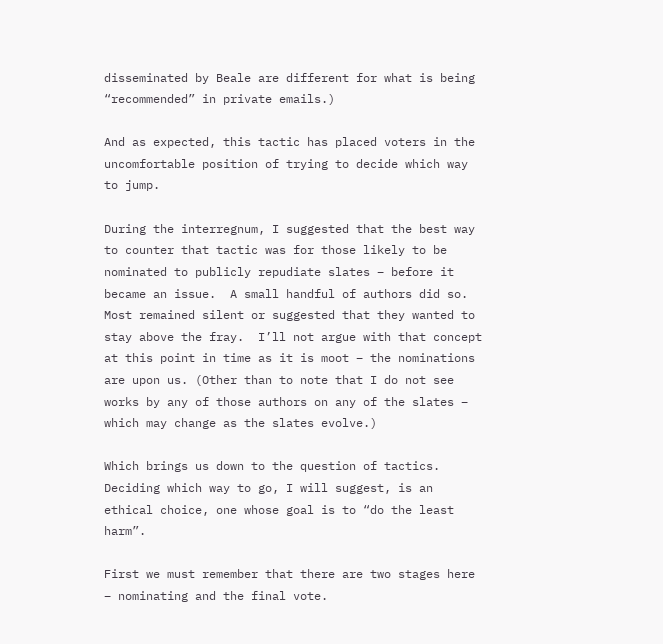disseminated by Beale are different for what is being “recommended” in private emails.)

And as expected, this tactic has placed voters in the uncomfortable position of trying to decide which way to jump.

During the interregnum, I suggested that the best way to counter that tactic was for those likely to be nominated to publicly repudiate slates – before it became an issue.  A small handful of authors did so.  Most remained silent or suggested that they wanted to stay above the fray.  I’ll not argue with that concept at this point in time as it is moot – the nominations are upon us. (Other than to note that I do not see works by any of those authors on any of the slates – which may change as the slates evolve.)

Which brings us down to the question of tactics.  Deciding which way to go, I will suggest, is an ethical choice, one whose goal is to “do the least harm”.

First we must remember that there are two stages here – nominating and the final vote.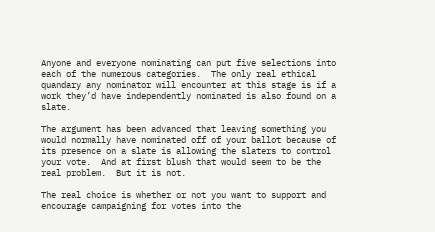Anyone and everyone nominating can put five selections into each of the numerous categories.  The only real ethical quandary any nominator will encounter at this stage is if a work they’d have independently nominated is also found on a slate.

The argument has been advanced that leaving something you would normally have nominated off of your ballot because of its presence on a slate is allowing the slaters to control your vote.  And at first blush that would seem to be the real problem.  But it is not.

The real choice is whether or not you want to support and encourage campaigning for votes into the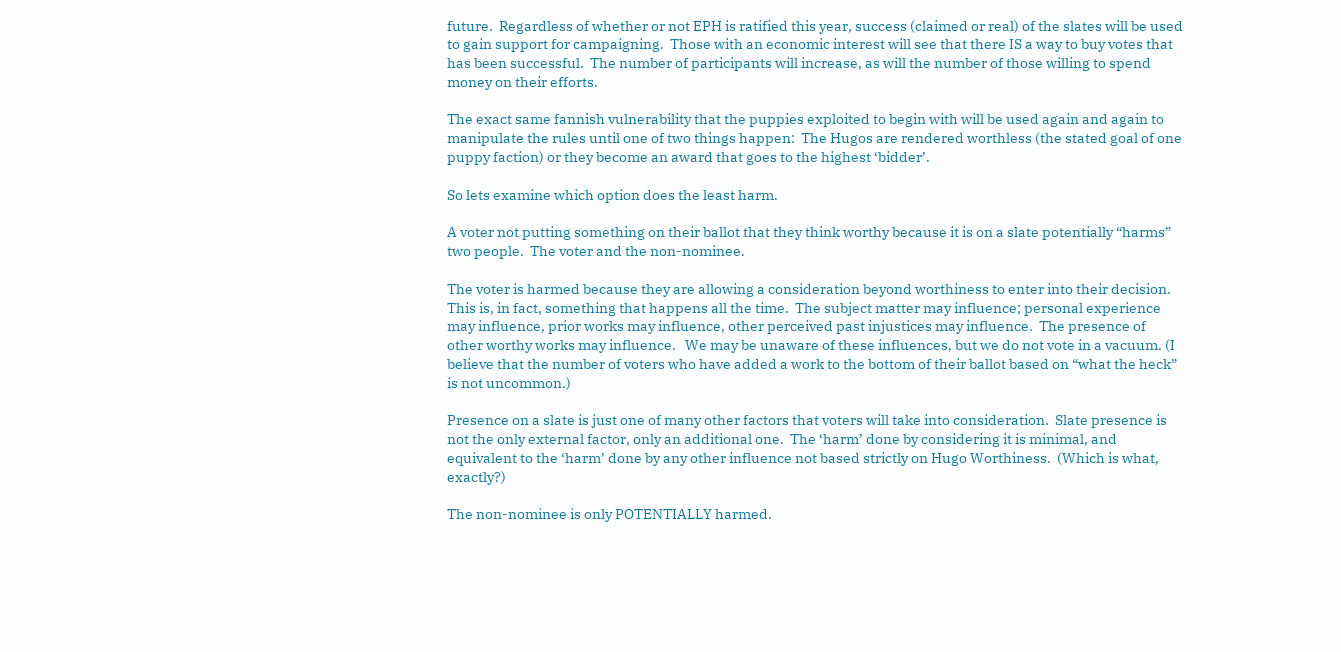future.  Regardless of whether or not EPH is ratified this year, success (claimed or real) of the slates will be used to gain support for campaigning.  Those with an economic interest will see that there IS a way to buy votes that has been successful.  The number of participants will increase, as will the number of those willing to spend money on their efforts.

The exact same fannish vulnerability that the puppies exploited to begin with will be used again and again to manipulate the rules until one of two things happen:  The Hugos are rendered worthless (the stated goal of one puppy faction) or they become an award that goes to the highest ‘bidder’.

So lets examine which option does the least harm.

A voter not putting something on their ballot that they think worthy because it is on a slate potentially “harms” two people.  The voter and the non-nominee.

The voter is harmed because they are allowing a consideration beyond worthiness to enter into their decision.  This is, in fact, something that happens all the time.  The subject matter may influence; personal experience may influence, prior works may influence, other perceived past injustices may influence.  The presence of other worthy works may influence.   We may be unaware of these influences, but we do not vote in a vacuum. (I believe that the number of voters who have added a work to the bottom of their ballot based on “what the heck” is not uncommon.)

Presence on a slate is just one of many other factors that voters will take into consideration.  Slate presence is not the only external factor, only an additional one.  The ‘harm’ done by considering it is minimal, and equivalent to the ‘harm’ done by any other influence not based strictly on Hugo Worthiness.  (Which is what, exactly?)

The non-nominee is only POTENTIALLY harmed.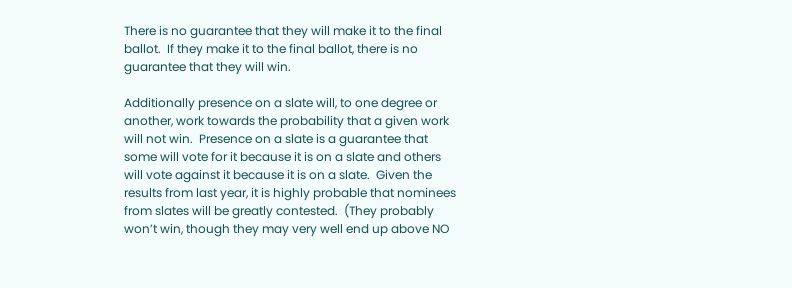There is no guarantee that they will make it to the final ballot.  If they make it to the final ballot, there is no guarantee that they will win.

Additionally presence on a slate will, to one degree or another, work towards the probability that a given work will not win.  Presence on a slate is a guarantee that some will vote for it because it is on a slate and others will vote against it because it is on a slate.  Given the results from last year, it is highly probable that nominees from slates will be greatly contested.  (They probably won’t win, though they may very well end up above NO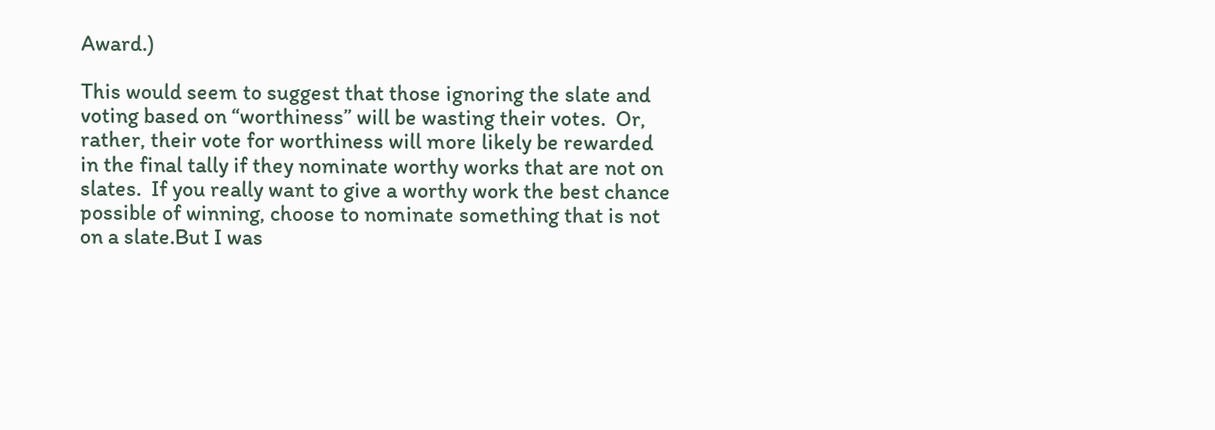Award.)

This would seem to suggest that those ignoring the slate and voting based on “worthiness” will be wasting their votes.  Or, rather, their vote for worthiness will more likely be rewarded in the final tally if they nominate worthy works that are not on slates.  If you really want to give a worthy work the best chance possible of winning, choose to nominate something that is not on a slate.But I was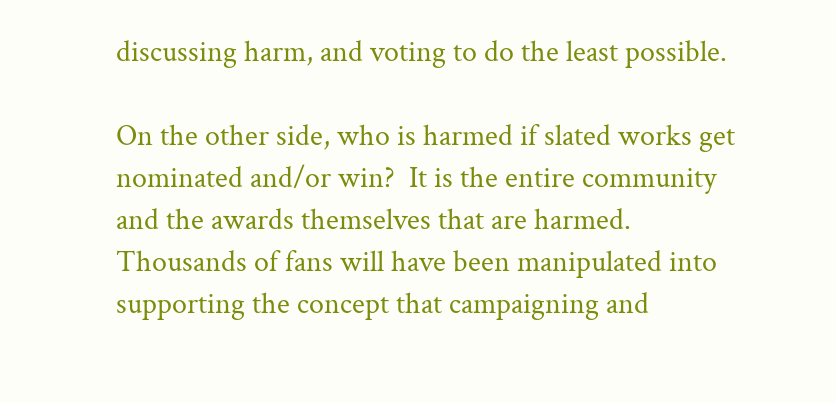discussing harm, and voting to do the least possible.

On the other side, who is harmed if slated works get nominated and/or win?  It is the entire community and the awards themselves that are harmed.  Thousands of fans will have been manipulated into supporting the concept that campaigning and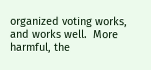organized voting works, and works well.  More harmful, the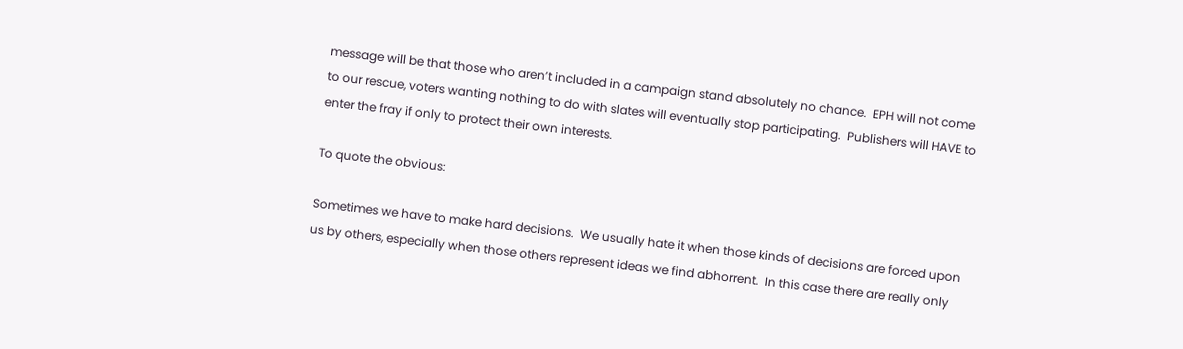message will be that those who aren’t included in a campaign stand absolutely no chance.  EPH will not come to our rescue, voters wanting nothing to do with slates will eventually stop participating.  Publishers will HAVE to enter the fray if only to protect their own interests.

To quote the obvious:

Sometimes we have to make hard decisions.  We usually hate it when those kinds of decisions are forced upon us by others, especially when those others represent ideas we find abhorrent.  In this case there are really only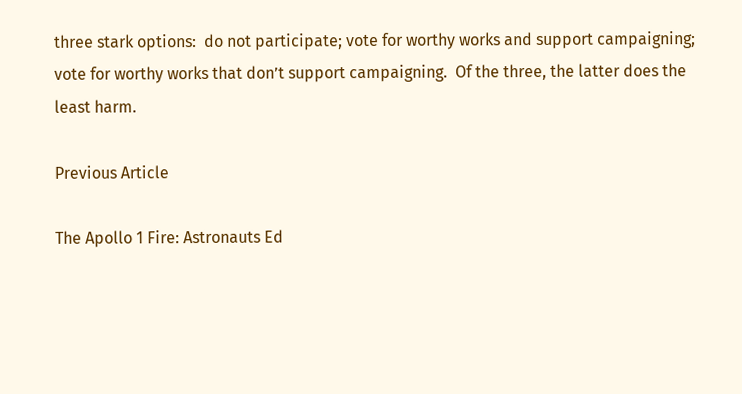three stark options:  do not participate; vote for worthy works and support campaigning; vote for worthy works that don’t support campaigning.  Of the three, the latter does the least harm.

Previous Article

The Apollo 1 Fire: Astronauts Ed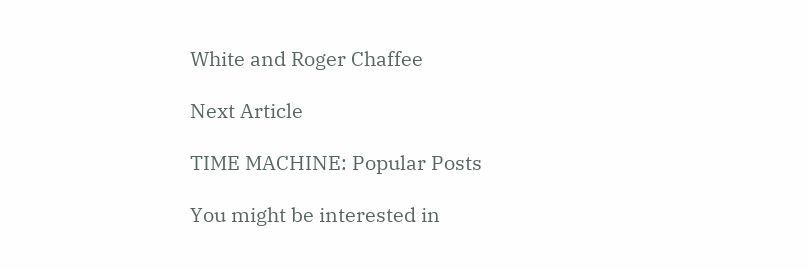White and Roger Chaffee

Next Article

TIME MACHINE: Popular Posts

You might be interested in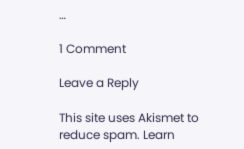…

1 Comment

Leave a Reply

This site uses Akismet to reduce spam. Learn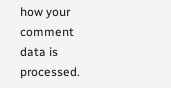how your comment data is processed.